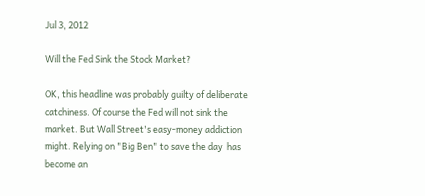Jul 3, 2012

Will the Fed Sink the Stock Market?

OK, this headline was probably guilty of deliberate catchiness. Of course the Fed will not sink the market. But Wall Street's easy-money addiction might. Relying on "Big Ben" to save the day  has become an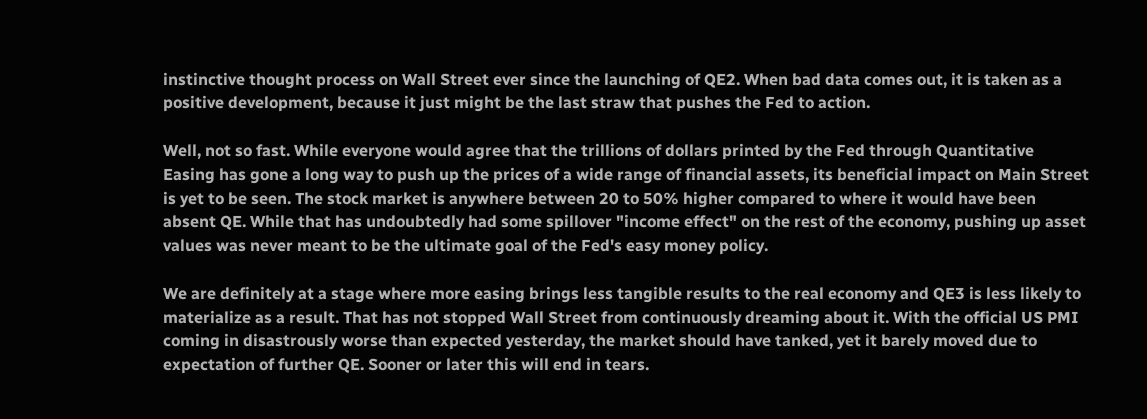instinctive thought process on Wall Street ever since the launching of QE2. When bad data comes out, it is taken as a positive development, because it just might be the last straw that pushes the Fed to action.

Well, not so fast. While everyone would agree that the trillions of dollars printed by the Fed through Quantitative Easing has gone a long way to push up the prices of a wide range of financial assets, its beneficial impact on Main Street is yet to be seen. The stock market is anywhere between 20 to 50% higher compared to where it would have been absent QE. While that has undoubtedly had some spillover "income effect" on the rest of the economy, pushing up asset values was never meant to be the ultimate goal of the Fed's easy money policy.

We are definitely at a stage where more easing brings less tangible results to the real economy and QE3 is less likely to materialize as a result. That has not stopped Wall Street from continuously dreaming about it. With the official US PMI coming in disastrously worse than expected yesterday, the market should have tanked, yet it barely moved due to expectation of further QE. Sooner or later this will end in tears.